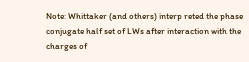Note: Whittaker (and others) interp reted the phase conjugate half set of LWs after interaction with the charges of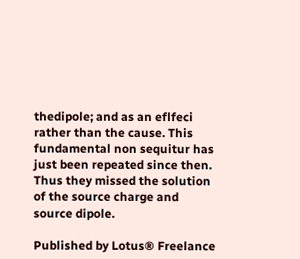thedipole; and as an eflfeci rather than the cause. This fundamental non sequitur has just been repeated since then. Thus they missed the solution of the source charge and source dipole.

Published by Lotus® Freelance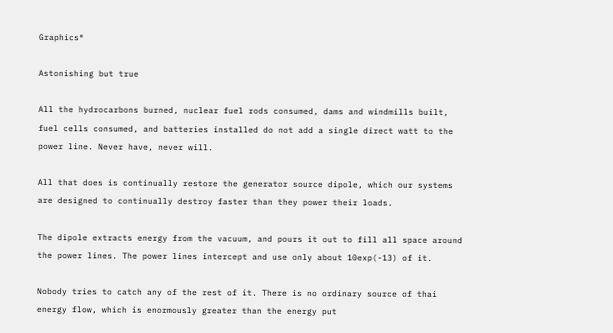Graphics®

Astonishing but true

All the hydrocarbons burned, nuclear fuel rods consumed, dams and windmills built, fuel cells consumed, and batteries installed do not add a single direct watt to the power line. Never have, never will.

All that does is continually restore the generator source dipole, which our systems are designed to continually destroy faster than they power their loads.

The dipole extracts energy from the vacuum, and pours it out to fill all space around the power lines. The power lines intercept and use only about 10exp(-13) of it.

Nobody tries to catch any of the rest of it. There is no ordinary source of thai energy flow, which is enormously greater than the energy put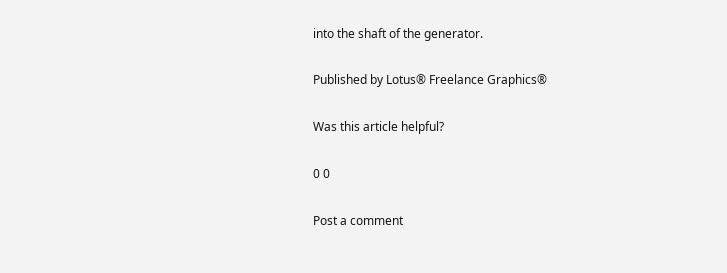into the shaft of the generator.

Published by Lotus® Freelance Graphics®

Was this article helpful?

0 0

Post a comment